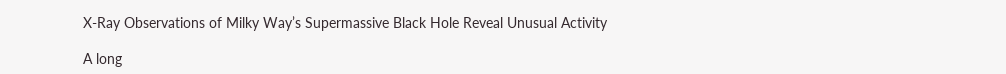X-Ray Observations of Milky Way’s Supermassive Black Hole Reveal Unusual Activity

A long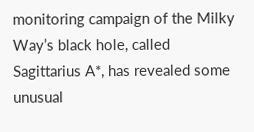monitoring campaign of the Milky Way’s black hole, called Sagittarius A*, has revealed some unusual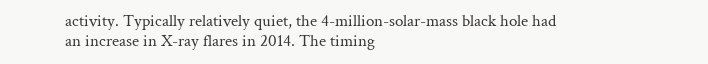activity. Typically relatively quiet, the 4-million-solar-mass black hole had an increase in X-ray flares in 2014. The timing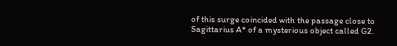of this surge coincided with the passage close to Sagittarius A* of a mysterious object called G2.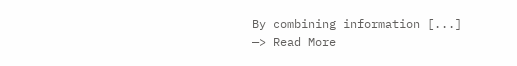By combining information [...] —> Read More